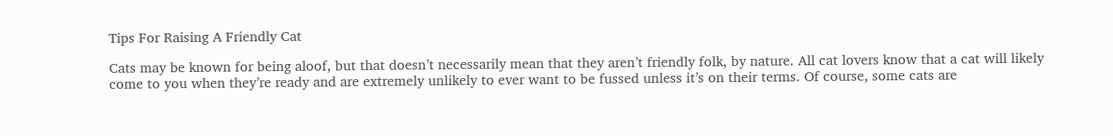Tips For Raising A Friendly Cat

Cats may be known for being aloof, but that doesn’t necessarily mean that they aren’t friendly folk, by nature. All cat lovers know that a cat will likely come to you when they’re ready and are extremely unlikely to ever want to be fussed unless it’s on their terms. Of course, some cats are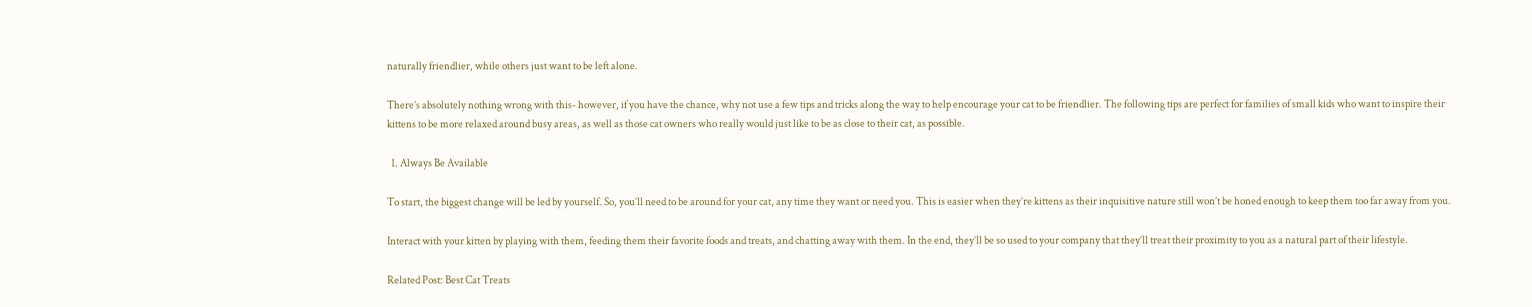naturally friendlier, while others just want to be left alone.

There’s absolutely nothing wrong with this- however, if you have the chance, why not use a few tips and tricks along the way to help encourage your cat to be friendlier. The following tips are perfect for families of small kids who want to inspire their kittens to be more relaxed around busy areas, as well as those cat owners who really would just like to be as close to their cat, as possible.

  1. Always Be Available

To start, the biggest change will be led by yourself. So, you’ll need to be around for your cat, any time they want or need you. This is easier when they’re kittens as their inquisitive nature still won’t be honed enough to keep them too far away from you.

Interact with your kitten by playing with them, feeding them their favorite foods and treats, and chatting away with them. In the end, they’ll be so used to your company that they’ll treat their proximity to you as a natural part of their lifestyle.

Related Post: Best Cat Treats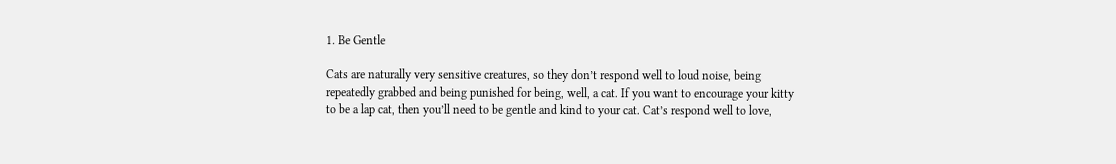1. Be Gentle

Cats are naturally very sensitive creatures, so they don’t respond well to loud noise, being repeatedly grabbed and being punished for being, well, a cat. If you want to encourage your kitty to be a lap cat, then you’ll need to be gentle and kind to your cat. Cat’s respond well to love,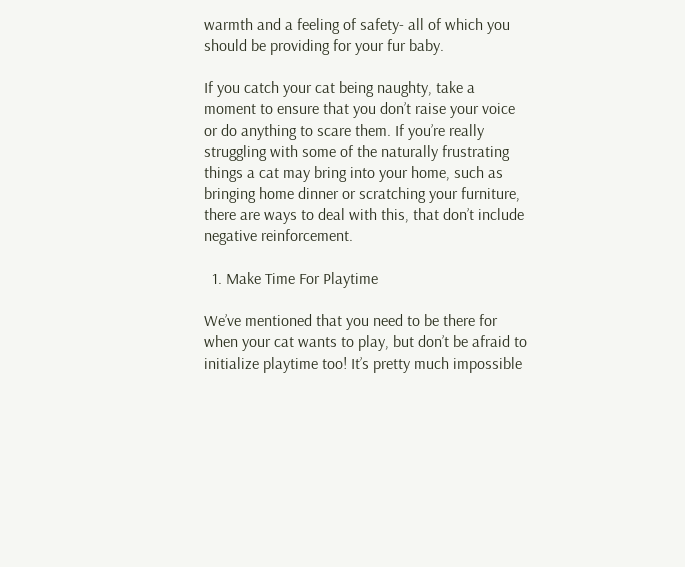warmth and a feeling of safety- all of which you should be providing for your fur baby.

If you catch your cat being naughty, take a moment to ensure that you don’t raise your voice or do anything to scare them. If you’re really struggling with some of the naturally frustrating things a cat may bring into your home, such as bringing home dinner or scratching your furniture, there are ways to deal with this, that don’t include negative reinforcement.

  1. Make Time For Playtime

We’ve mentioned that you need to be there for when your cat wants to play, but don’t be afraid to initialize playtime too! It’s pretty much impossible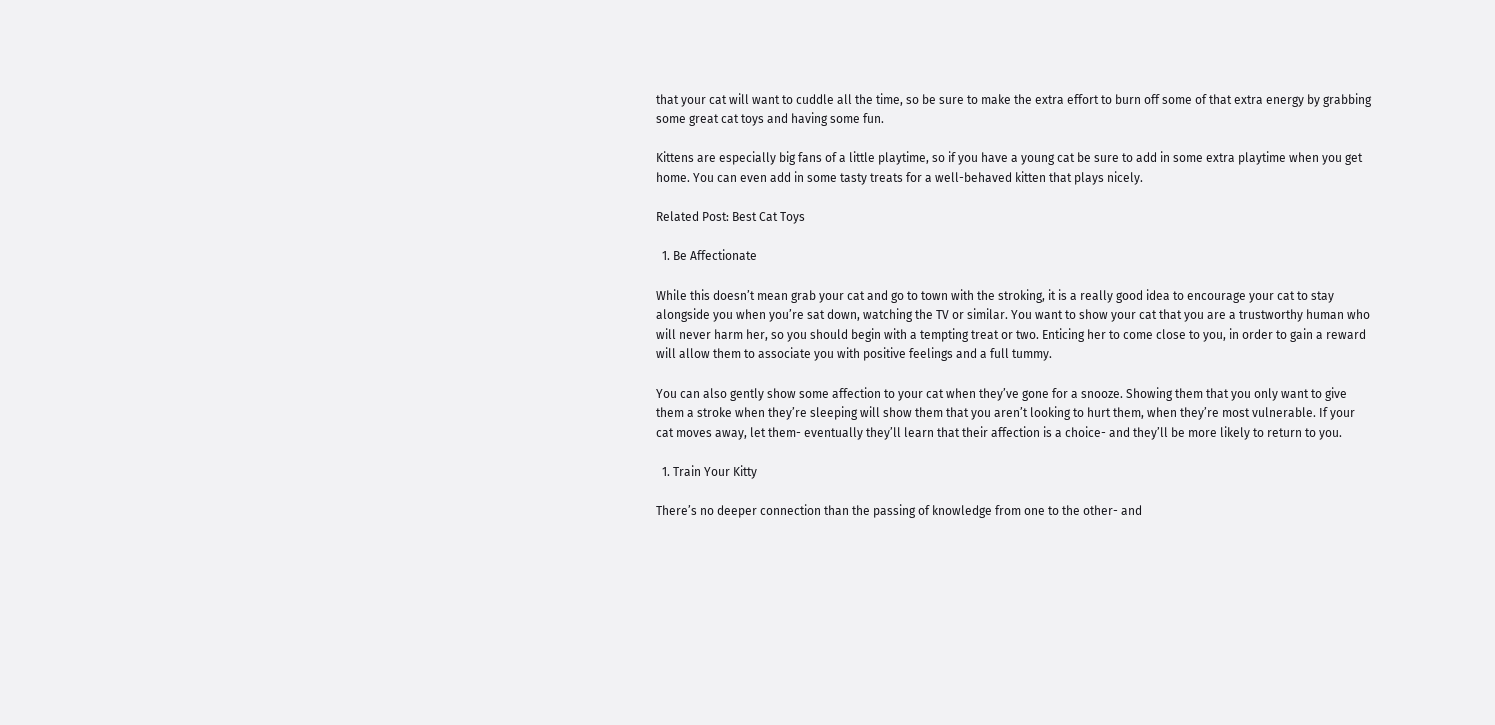that your cat will want to cuddle all the time, so be sure to make the extra effort to burn off some of that extra energy by grabbing some great cat toys and having some fun.

Kittens are especially big fans of a little playtime, so if you have a young cat be sure to add in some extra playtime when you get home. You can even add in some tasty treats for a well-behaved kitten that plays nicely.

Related Post: Best Cat Toys

  1. Be Affectionate

While this doesn’t mean grab your cat and go to town with the stroking, it is a really good idea to encourage your cat to stay alongside you when you’re sat down, watching the TV or similar. You want to show your cat that you are a trustworthy human who will never harm her, so you should begin with a tempting treat or two. Enticing her to come close to you, in order to gain a reward will allow them to associate you with positive feelings and a full tummy.

You can also gently show some affection to your cat when they’ve gone for a snooze. Showing them that you only want to give them a stroke when they’re sleeping will show them that you aren’t looking to hurt them, when they’re most vulnerable. If your cat moves away, let them- eventually they’ll learn that their affection is a choice- and they’ll be more likely to return to you.

  1. Train Your Kitty

There’s no deeper connection than the passing of knowledge from one to the other- and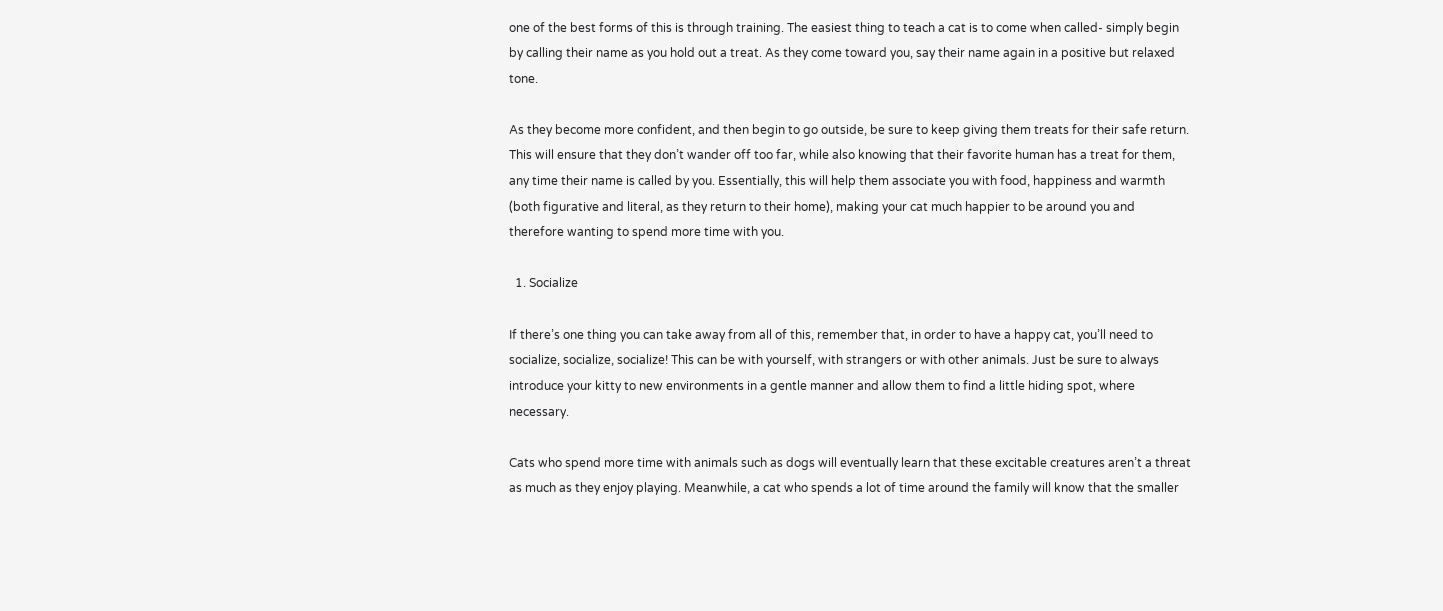one of the best forms of this is through training. The easiest thing to teach a cat is to come when called- simply begin by calling their name as you hold out a treat. As they come toward you, say their name again in a positive but relaxed tone.

As they become more confident, and then begin to go outside, be sure to keep giving them treats for their safe return. This will ensure that they don’t wander off too far, while also knowing that their favorite human has a treat for them, any time their name is called by you. Essentially, this will help them associate you with food, happiness and warmth (both figurative and literal, as they return to their home), making your cat much happier to be around you and therefore wanting to spend more time with you.

  1. Socialize

If there’s one thing you can take away from all of this, remember that, in order to have a happy cat, you’ll need to socialize, socialize, socialize! This can be with yourself, with strangers or with other animals. Just be sure to always introduce your kitty to new environments in a gentle manner and allow them to find a little hiding spot, where necessary.

Cats who spend more time with animals such as dogs will eventually learn that these excitable creatures aren’t a threat as much as they enjoy playing. Meanwhile, a cat who spends a lot of time around the family will know that the smaller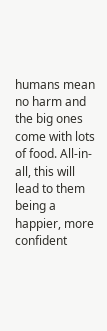humans mean no harm and the big ones come with lots of food. All-in-all, this will lead to them being a happier, more confident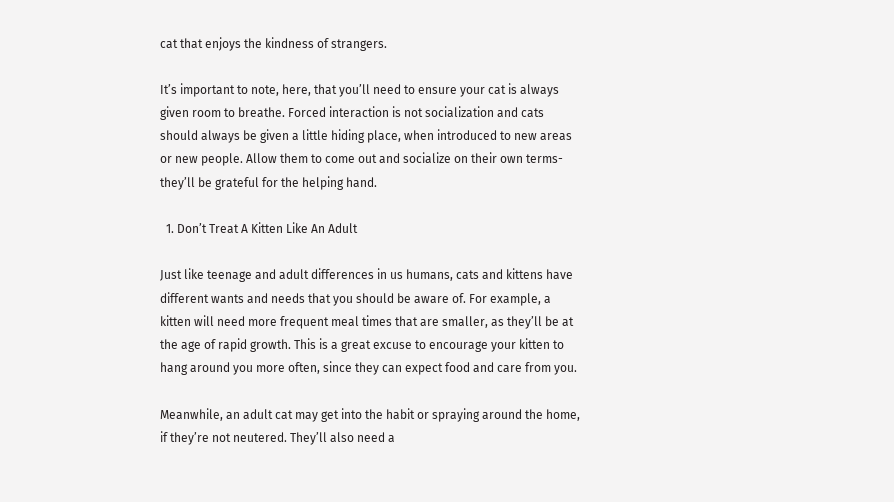cat that enjoys the kindness of strangers.

It’s important to note, here, that you’ll need to ensure your cat is always given room to breathe. Forced interaction is not socialization and cats should always be given a little hiding place, when introduced to new areas or new people. Allow them to come out and socialize on their own terms- they’ll be grateful for the helping hand.

  1. Don’t Treat A Kitten Like An Adult

Just like teenage and adult differences in us humans, cats and kittens have different wants and needs that you should be aware of. For example, a kitten will need more frequent meal times that are smaller, as they’ll be at the age of rapid growth. This is a great excuse to encourage your kitten to hang around you more often, since they can expect food and care from you.

Meanwhile, an adult cat may get into the habit or spraying around the home, if they’re not neutered. They’ll also need a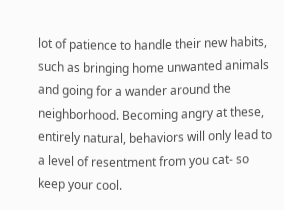lot of patience to handle their new habits, such as bringing home unwanted animals and going for a wander around the neighborhood. Becoming angry at these, entirely natural, behaviors will only lead to a level of resentment from you cat- so keep your cool.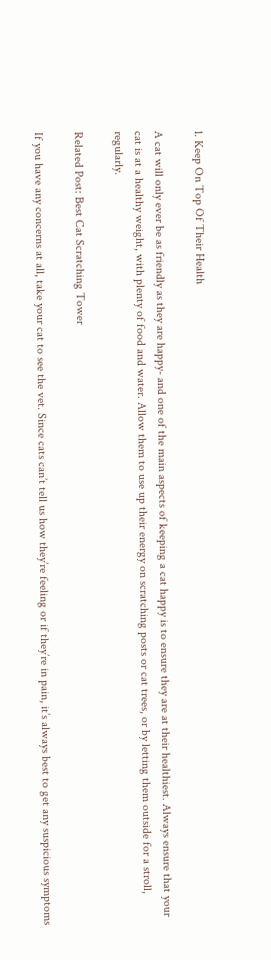1. Keep On Top Of Their Health

A cat will only ever be as friendly as they are happy- and one of the main aspects of keeping a cat happy is to ensure they are at their healthiest. Always ensure that your cat is at a healthy weight, with plenty of food and water. Allow them to use up their energy on scratching posts or cat trees, or by letting them outside for a stroll, regularly.

Related Post: Best Cat Scratching Tower

If you have any concerns at all, take your cat to see the vet. Since cats can’t tell us how they’re feeling or if they’re in pain, it’s always best to get any suspicious symptoms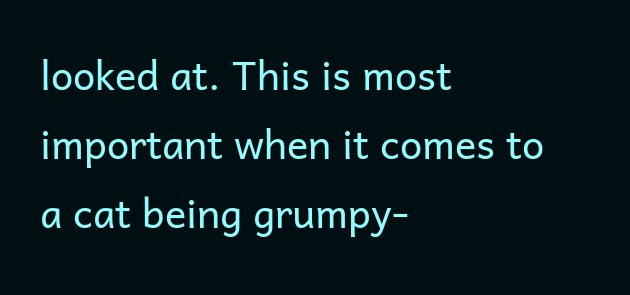looked at. This is most important when it comes to a cat being grumpy-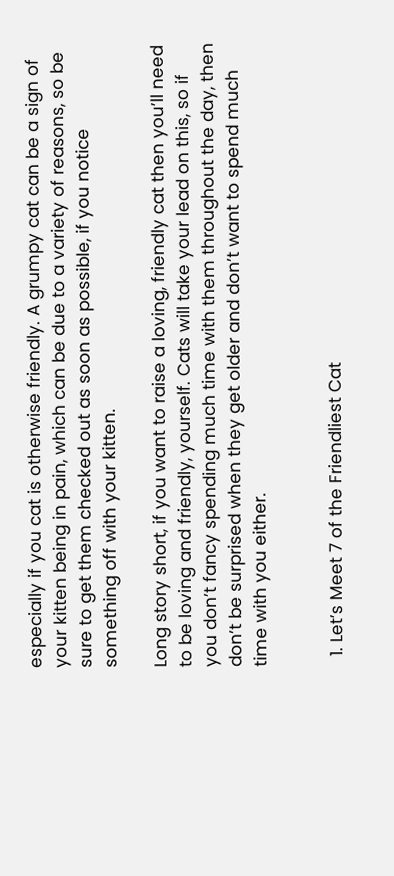especially if you cat is otherwise friendly. A grumpy cat can be a sign of your kitten being in pain, which can be due to a variety of reasons, so be sure to get them checked out as soon as possible, if you notice something off with your kitten.

Long story short, if you want to raise a loving, friendly cat then you’ll need to be loving and friendly, yourself. Cats will take your lead on this, so if you don’t fancy spending much time with them throughout the day, then don’t be surprised when they get older and don’t want to spend much time with you either.


  1. Let’s Meet 7 of the Friendliest Cat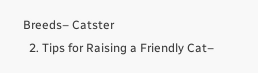Breeds– Catster
  2. Tips for Raising a Friendly Cat–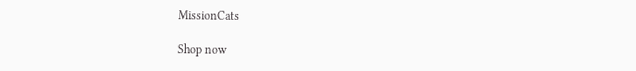MissionCats

Shop now